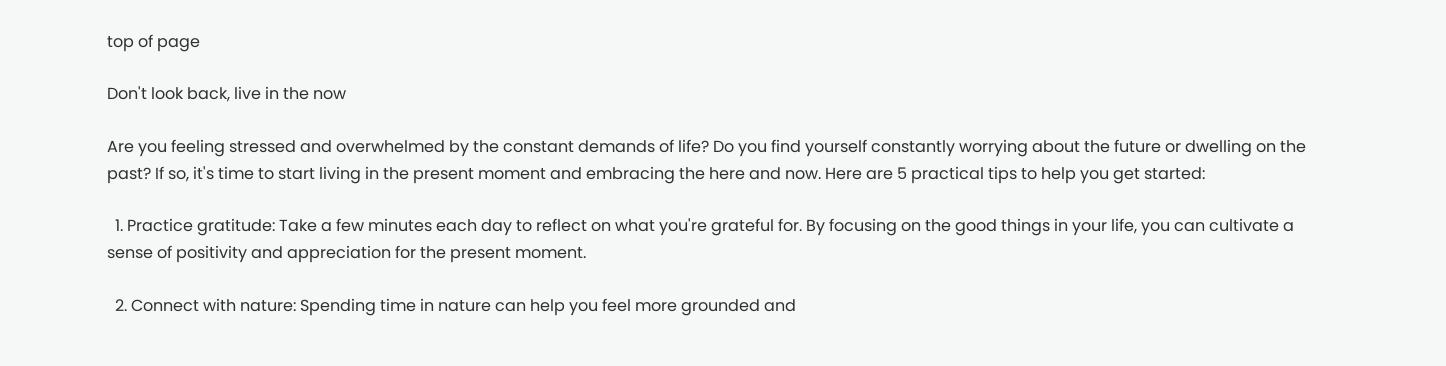top of page

Don't look back, live in the now

Are you feeling stressed and overwhelmed by the constant demands of life? Do you find yourself constantly worrying about the future or dwelling on the past? If so, it's time to start living in the present moment and embracing the here and now. Here are 5 practical tips to help you get started:

  1. Practice gratitude: Take a few minutes each day to reflect on what you're grateful for. By focusing on the good things in your life, you can cultivate a sense of positivity and appreciation for the present moment.

  2. Connect with nature: Spending time in nature can help you feel more grounded and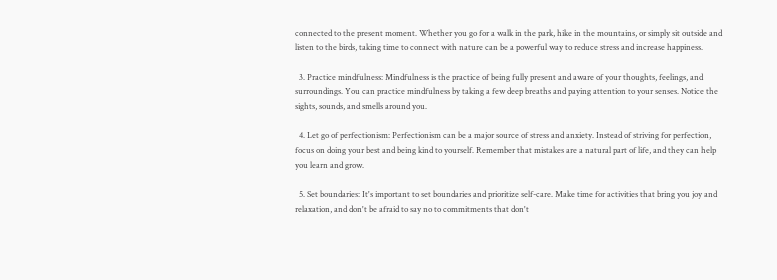connected to the present moment. Whether you go for a walk in the park, hike in the mountains, or simply sit outside and listen to the birds, taking time to connect with nature can be a powerful way to reduce stress and increase happiness.

  3. Practice mindfulness: Mindfulness is the practice of being fully present and aware of your thoughts, feelings, and surroundings. You can practice mindfulness by taking a few deep breaths and paying attention to your senses. Notice the sights, sounds, and smells around you.

  4. Let go of perfectionism: Perfectionism can be a major source of stress and anxiety. Instead of striving for perfection, focus on doing your best and being kind to yourself. Remember that mistakes are a natural part of life, and they can help you learn and grow.

  5. Set boundaries: It's important to set boundaries and prioritize self-care. Make time for activities that bring you joy and relaxation, and don't be afraid to say no to commitments that don't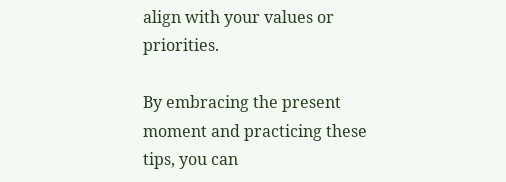align with your values or priorities.

By embracing the present moment and practicing these tips, you can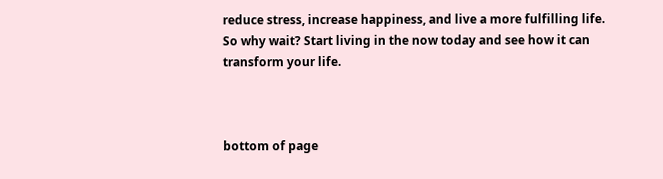reduce stress, increase happiness, and live a more fulfilling life. So why wait? Start living in the now today and see how it can transform your life.



bottom of page